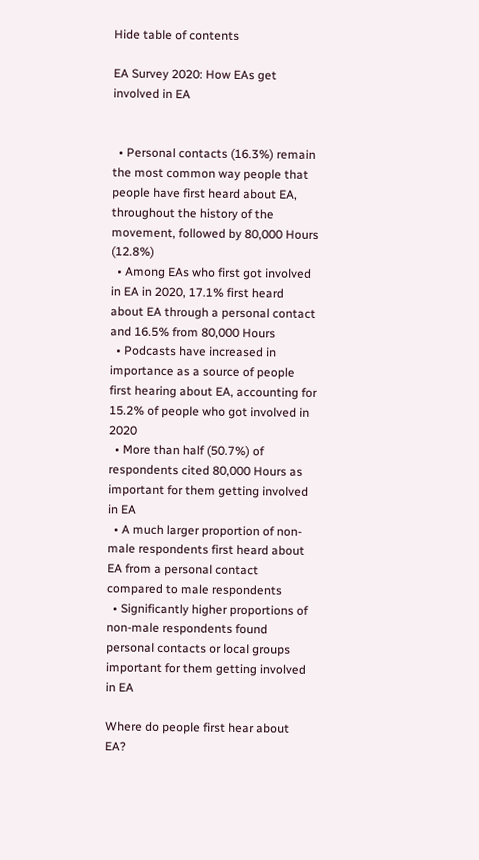Hide table of contents

EA Survey 2020: How EAs get involved in EA


  • Personal contacts (16.3%) remain the most common way people that people have first heard about EA, throughout the history of the movement, followed by 80,000 Hours (12.8%)
  • Among EAs who first got involved in EA in 2020, 17.1% first heard about EA through a personal contact and 16.5% from 80,000 Hours
  • Podcasts have increased in importance as a source of people first hearing about EA, accounting for 15.2% of people who got involved in 2020
  • More than half (50.7%) of respondents cited 80,000 Hours as important for them getting involved in EA
  • A much larger proportion of non-male respondents first heard about EA from a personal contact compared to male respondents
  • Significantly higher proportions of non-male respondents found personal contacts or local groups important for them getting involved in EA

Where do people first hear about EA?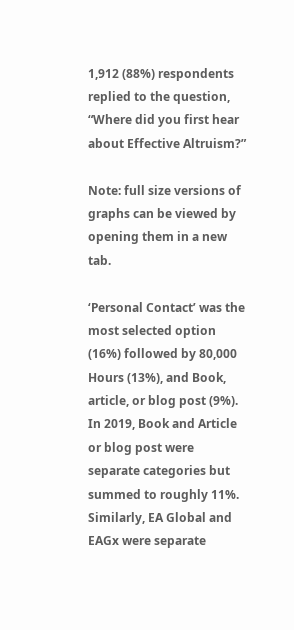1,912 (88%) respondents replied to the question, “Where did you first hear about Effective Altruism?”

Note: full size versions of graphs can be viewed by opening them in a new tab.

‘Personal Contact’ was the most selected option (16%) followed by 80,000 Hours (13%), and Book, article, or blog post (9%). In 2019, Book and Article or blog post were separate categories but summed to roughly 11%. Similarly, EA Global and EAGx were separate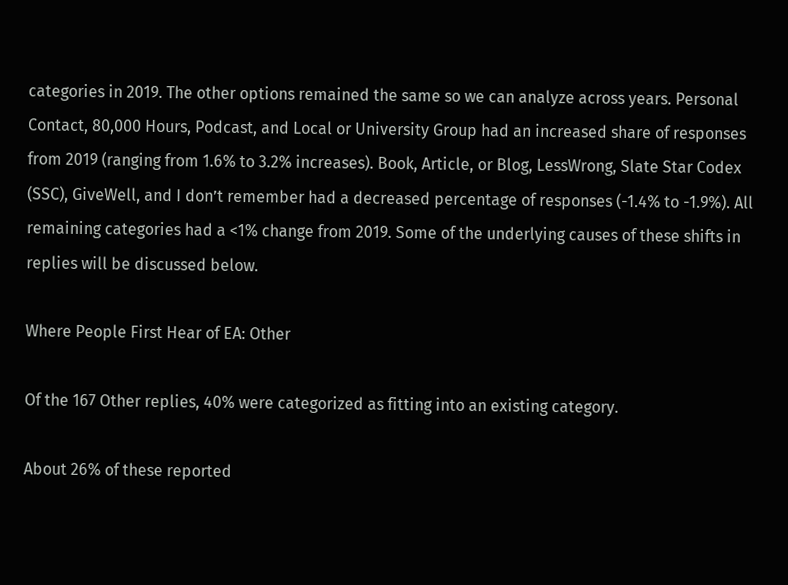categories in 2019. The other options remained the same so we can analyze across years. Personal Contact, 80,000 Hours, Podcast, and Local or University Group had an increased share of responses from 2019 (ranging from 1.6% to 3.2% increases). Book, Article, or Blog, LessWrong, Slate Star Codex (SSC), GiveWell, and I don’t remember had a decreased percentage of responses (-1.4% to -1.9%). All remaining categories had a <1% change from 2019. Some of the underlying causes of these shifts in replies will be discussed below.

Where People First Hear of EA: Other

Of the 167 Other replies, 40% were categorized as fitting into an existing category.

About 26% of these reported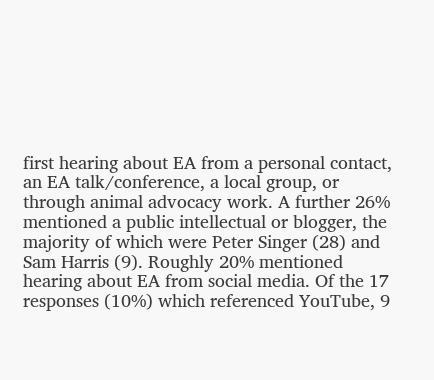first hearing about EA from a personal contact, an EA talk/conference, a local group, or through animal advocacy work. A further 26% mentioned a public intellectual or blogger, the majority of which were Peter Singer (28) and Sam Harris (9). Roughly 20% mentioned hearing about EA from social media. Of the 17 responses (10%) which referenced YouTube, 9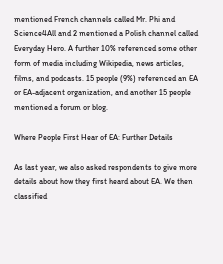mentioned French channels called Mr. Phi and Science4All and 2 mentioned a Polish channel called Everyday Hero. A further 10% referenced some other form of media including Wikipedia, news articles, films, and podcasts. 15 people (9%) referenced an EA or EA-adjacent organization, and another 15 people mentioned a forum or blog.

Where People First Hear of EA: Further Details

As last year, we also asked respondents to give more details about how they first heard about EA. We then classified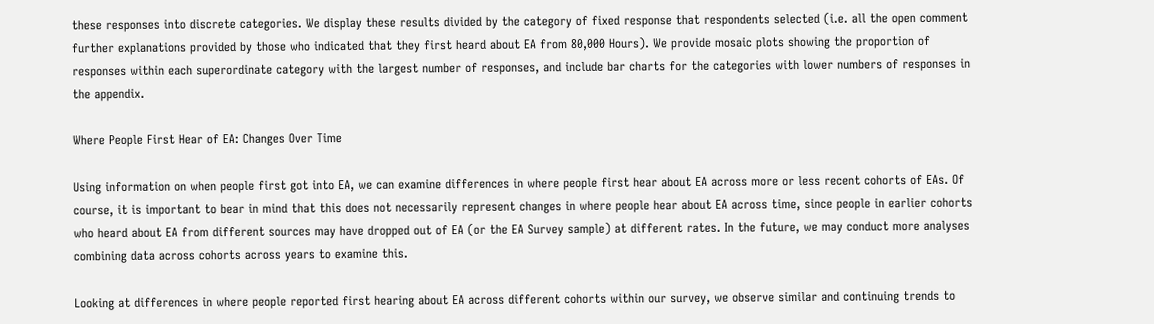these responses into discrete categories. We display these results divided by the category of fixed response that respondents selected (i.e. all the open comment further explanations provided by those who indicated that they first heard about EA from 80,000 Hours). We provide mosaic plots showing the proportion of responses within each superordinate category with the largest number of responses, and include bar charts for the categories with lower numbers of responses in the appendix.

Where People First Hear of EA: Changes Over Time

Using information on when people first got into EA, we can examine differences in where people first hear about EA across more or less recent cohorts of EAs. Of course, it is important to bear in mind that this does not necessarily represent changes in where people hear about EA across time, since people in earlier cohorts who heard about EA from different sources may have dropped out of EA (or the EA Survey sample) at different rates. In the future, we may conduct more analyses combining data across cohorts across years to examine this.

Looking at differences in where people reported first hearing about EA across different cohorts within our survey, we observe similar and continuing trends to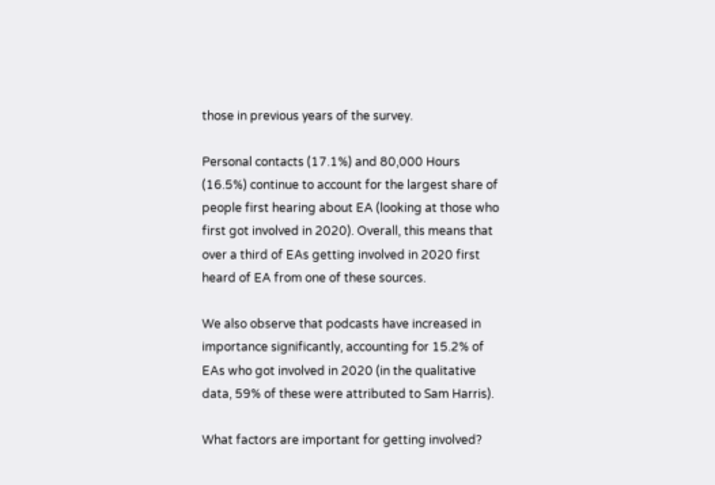those in previous years of the survey.

Personal contacts (17.1%) and 80,000 Hours (16.5%) continue to account for the largest share of people first hearing about EA (looking at those who first got involved in 2020). Overall, this means that over a third of EAs getting involved in 2020 first heard of EA from one of these sources.

We also observe that podcasts have increased in importance significantly, accounting for 15.2% of EAs who got involved in 2020 (in the qualitative data, 59% of these were attributed to Sam Harris).

What factors are important for getting involved?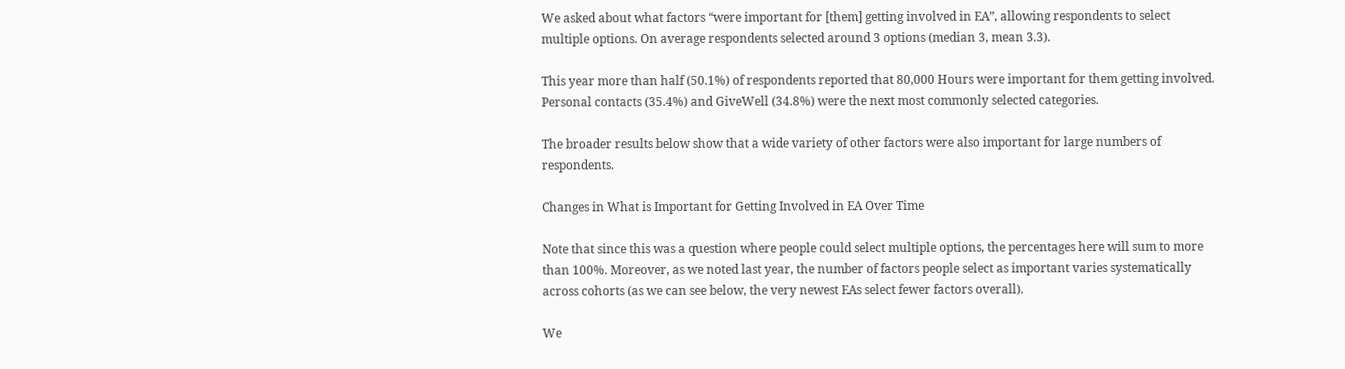We asked about what factors “were important for [them] getting involved in EA”, allowing respondents to select multiple options. On average respondents selected around 3 options (median 3, mean 3.3).

This year more than half (50.1%) of respondents reported that 80,000 Hours were important for them getting involved. Personal contacts (35.4%) and GiveWell (34.8%) were the next most commonly selected categories.

The broader results below show that a wide variety of other factors were also important for large numbers of respondents.

Changes in What is Important for Getting Involved in EA Over Time

Note that since this was a question where people could select multiple options, the percentages here will sum to more than 100%. Moreover, as we noted last year, the number of factors people select as important varies systematically across cohorts (as we can see below, the very newest EAs select fewer factors overall).

We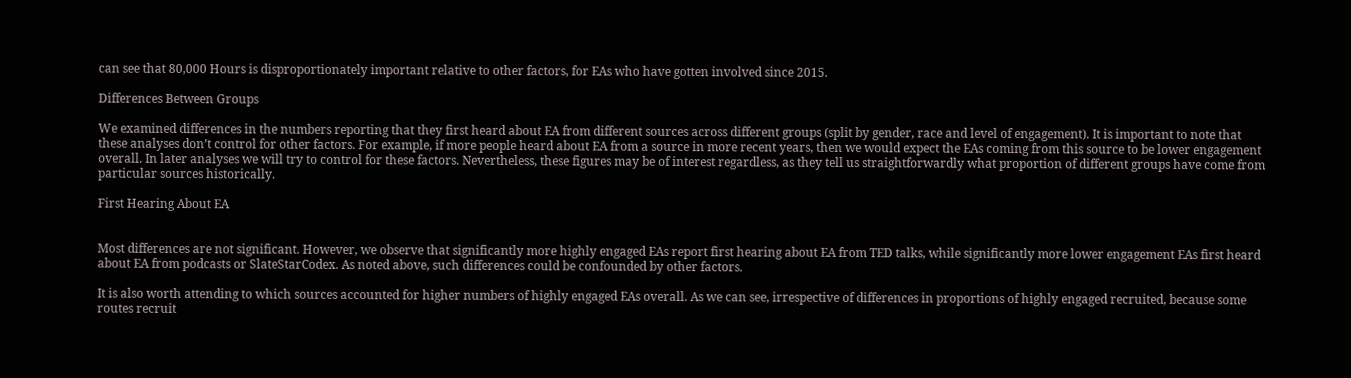can see that 80,000 Hours is disproportionately important relative to other factors, for EAs who have gotten involved since 2015.

Differences Between Groups

We examined differences in the numbers reporting that they first heard about EA from different sources across different groups (split by gender, race and level of engagement). It is important to note that these analyses don’t control for other factors. For example, if more people heard about EA from a source in more recent years, then we would expect the EAs coming from this source to be lower engagement overall. In later analyses we will try to control for these factors. Nevertheless, these figures may be of interest regardless, as they tell us straightforwardly what proportion of different groups have come from particular sources historically.

First Hearing About EA


Most differences are not significant. However, we observe that significantly more highly engaged EAs report first hearing about EA from TED talks, while significantly more lower engagement EAs first heard about EA from podcasts or SlateStarCodex. As noted above, such differences could be confounded by other factors.

It is also worth attending to which sources accounted for higher numbers of highly engaged EAs overall. As we can see, irrespective of differences in proportions of highly engaged recruited, because some routes recruit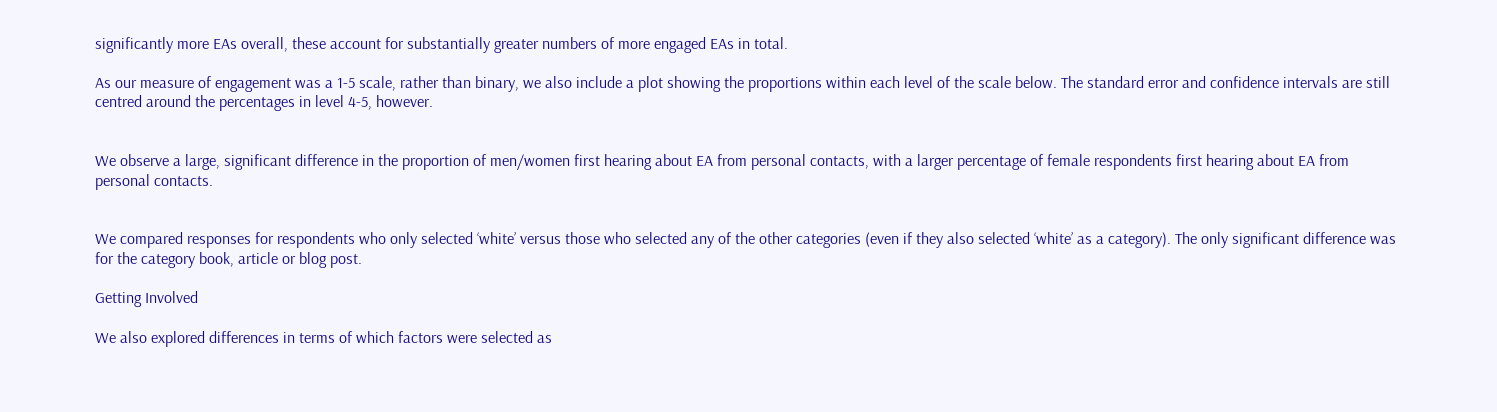significantly more EAs overall, these account for substantially greater numbers of more engaged EAs in total.

As our measure of engagement was a 1-5 scale, rather than binary, we also include a plot showing the proportions within each level of the scale below. The standard error and confidence intervals are still centred around the percentages in level 4-5, however.


We observe a large, significant difference in the proportion of men/women first hearing about EA from personal contacts, with a larger percentage of female respondents first hearing about EA from personal contacts.


We compared responses for respondents who only selected ‘white’ versus those who selected any of the other categories (even if they also selected ‘white’ as a category). The only significant difference was for the category book, article or blog post.

Getting Involved

We also explored differences in terms of which factors were selected as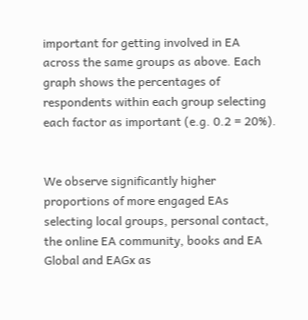important for getting involved in EA across the same groups as above. Each graph shows the percentages of respondents within each group selecting each factor as important (e.g. 0.2 = 20%).


We observe significantly higher proportions of more engaged EAs selecting local groups, personal contact, the online EA community, books and EA Global and EAGx as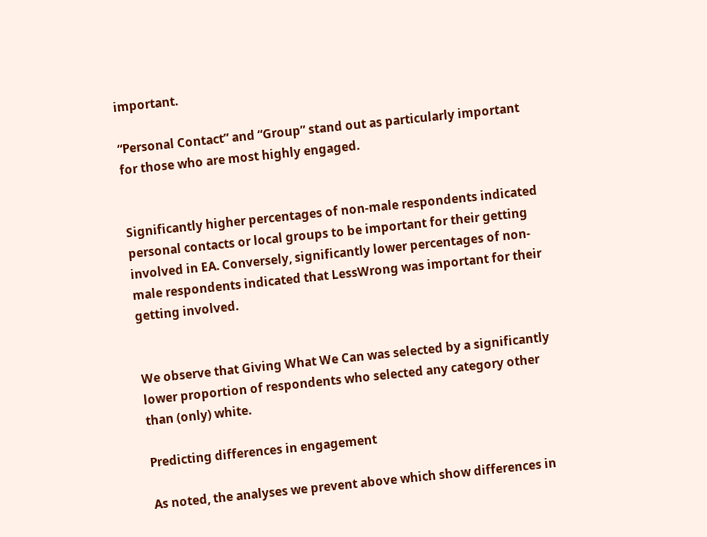important.

“Personal Contact” and “Group” stand out as particularly important for those who are most highly engaged.


Significantly higher percentages of non-male respondents indicated personal contacts or local groups to be important for their getting involved in EA. Conversely, significantly lower percentages of non-male respondents indicated that LessWrong was important for their getting involved.


We observe that Giving What We Can was selected by a significantly lower proportion of respondents who selected any category other than (only) white.

Predicting differences in engagement

As noted, the analyses we prevent above which show differences in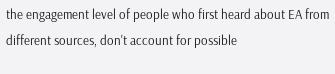the engagement level of people who first heard about EA from different sources, don't account for possible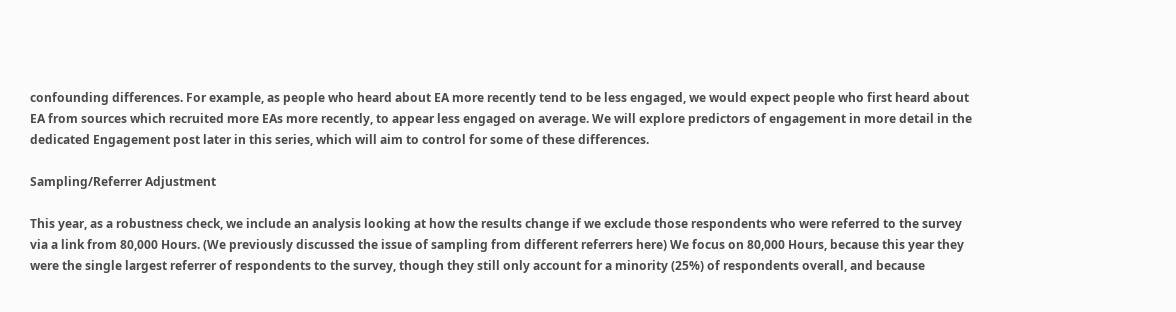confounding differences. For example, as people who heard about EA more recently tend to be less engaged, we would expect people who first heard about EA from sources which recruited more EAs more recently, to appear less engaged on average. We will explore predictors of engagement in more detail in the dedicated Engagement post later in this series, which will aim to control for some of these differences.

Sampling/Referrer Adjustment

This year, as a robustness check, we include an analysis looking at how the results change if we exclude those respondents who were referred to the survey via a link from 80,000 Hours. (We previously discussed the issue of sampling from different referrers here) We focus on 80,000 Hours, because this year they were the single largest referrer of respondents to the survey, though they still only account for a minority (25%) of respondents overall, and because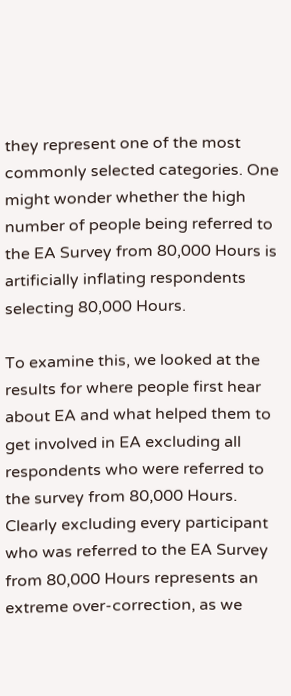they represent one of the most commonly selected categories. One might wonder whether the high number of people being referred to the EA Survey from 80,000 Hours is artificially inflating respondents selecting 80,000 Hours.

To examine this, we looked at the results for where people first hear about EA and what helped them to get involved in EA excluding all respondents who were referred to the survey from 80,000 Hours. Clearly excluding every participant who was referred to the EA Survey from 80,000 Hours represents an extreme over-correction, as we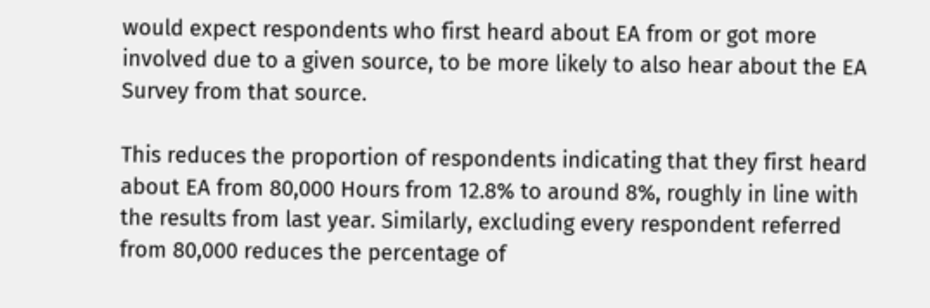would expect respondents who first heard about EA from or got more involved due to a given source, to be more likely to also hear about the EA Survey from that source.

This reduces the proportion of respondents indicating that they first heard about EA from 80,000 Hours from 12.8% to around 8%, roughly in line with the results from last year. Similarly, excluding every respondent referred from 80,000 reduces the percentage of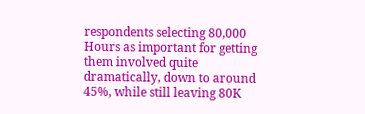respondents selecting 80,000 Hours as important for getting them involved quite dramatically, down to around 45%, while still leaving 80K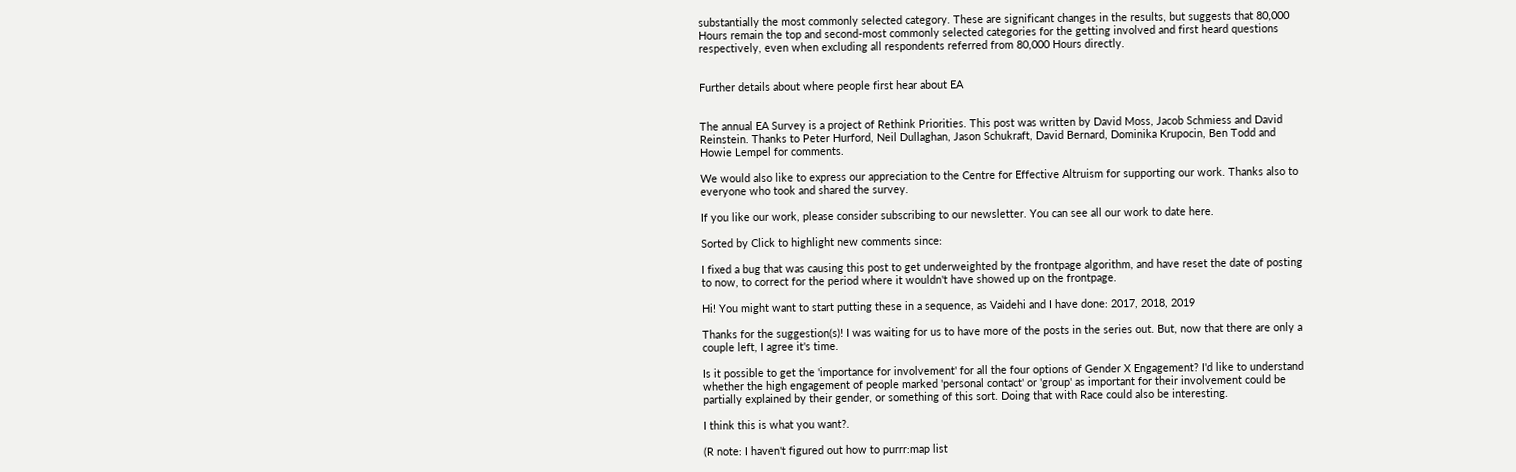substantially the most commonly selected category. These are significant changes in the results, but suggests that 80,000 Hours remain the top and second-most commonly selected categories for the getting involved and first heard questions respectively, even when excluding all respondents referred from 80,000 Hours directly.


Further details about where people first hear about EA


The annual EA Survey is a project of Rethink Priorities. This post was written by David Moss, Jacob Schmiess and David Reinstein. Thanks to Peter Hurford, Neil Dullaghan, Jason Schukraft, David Bernard, Dominika Krupocin, Ben Todd and Howie Lempel for comments.

We would also like to express our appreciation to the Centre for Effective Altruism for supporting our work. Thanks also to everyone who took and shared the survey.

If you like our work, please consider subscribing to our newsletter. You can see all our work to date here.

Sorted by Click to highlight new comments since:

I fixed a bug that was causing this post to get underweighted by the frontpage algorithm, and have reset the date of posting to now, to correct for the period where it wouldn't have showed up on the frontpage.

Hi! You might want to start putting these in a sequence, as Vaidehi and I have done: 2017, 2018, 2019

Thanks for the suggestion(s)! I was waiting for us to have more of the posts in the series out. But, now that there are only a couple left, I agree it's time.

Is it possible to get the 'importance for involvement' for all the four options of Gender X Engagement? I'd like to understand whether the high engagement of people marked 'personal contact' or 'group' as important for their involvement could be partially explained by their gender, or something of this sort. Doing that with Race could also be interesting.

I think this is what you want?.

(R note: I haven't figured out how to purrr:map list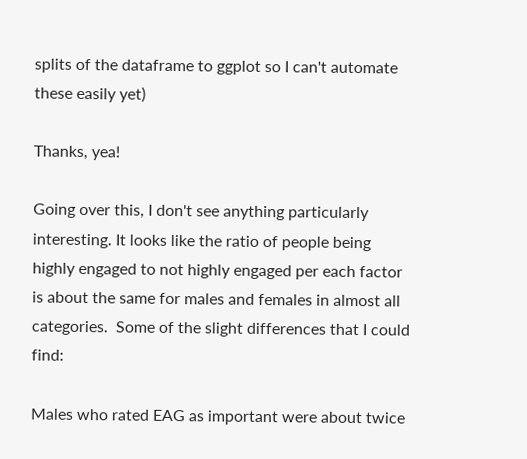splits of the dataframe to ggplot so I can't automate these easily yet)

Thanks, yea!

Going over this, I don't see anything particularly interesting. It looks like the ratio of people being highly engaged to not highly engaged per each factor is about the same for males and females in almost all categories.  Some of the slight differences that I could find:

Males who rated EAG as important were about twice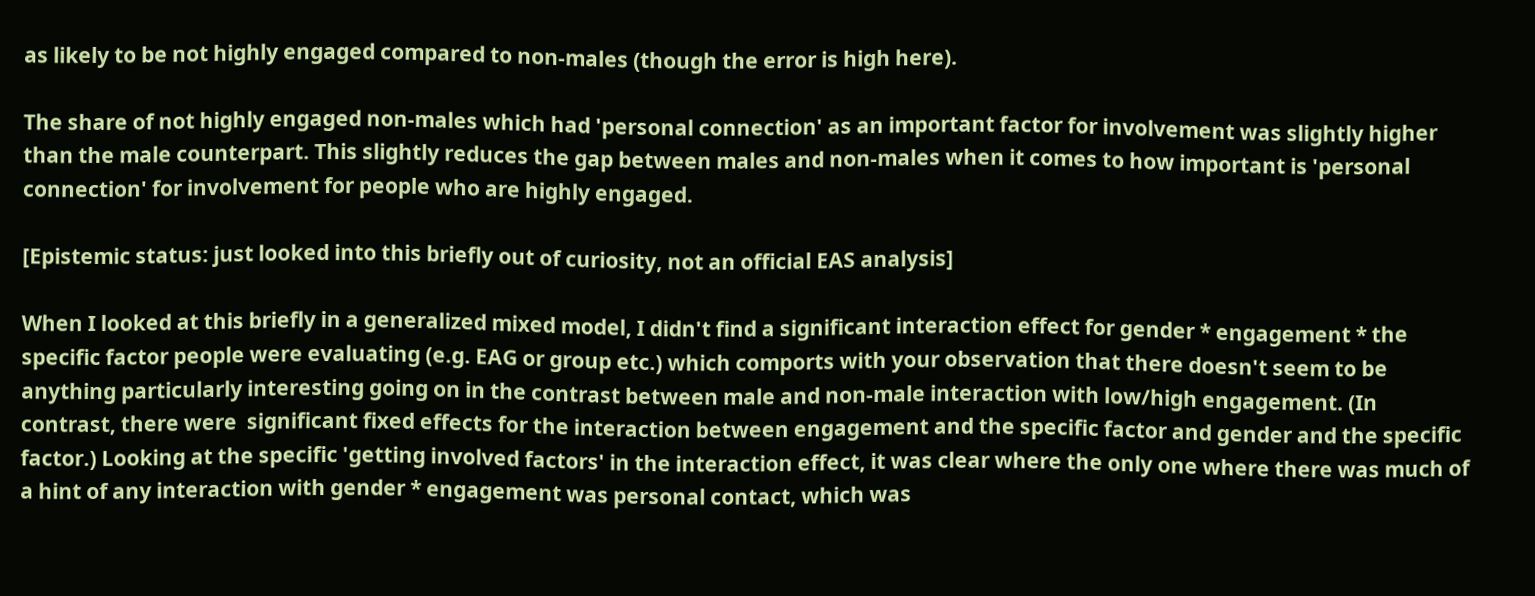as likely to be not highly engaged compared to non-males (though the error is high here).

The share of not highly engaged non-males which had 'personal connection' as an important factor for involvement was slightly higher than the male counterpart. This slightly reduces the gap between males and non-males when it comes to how important is 'personal connection' for involvement for people who are highly engaged.

[Epistemic status: just looked into this briefly out of curiosity, not an official EAS analysis]

When I looked at this briefly in a generalized mixed model, I didn't find a significant interaction effect for gender * engagement * the specific factor people were evaluating (e.g. EAG or group etc.) which comports with your observation that there doesn't seem to be anything particularly interesting going on in the contrast between male and non-male interaction with low/high engagement. (In contrast, there were  significant fixed effects for the interaction between engagement and the specific factor and gender and the specific factor.) Looking at the specific 'getting involved factors' in the interaction effect, it was clear where the only one where there was much of a hint of any interaction with gender * engagement was personal contact, which was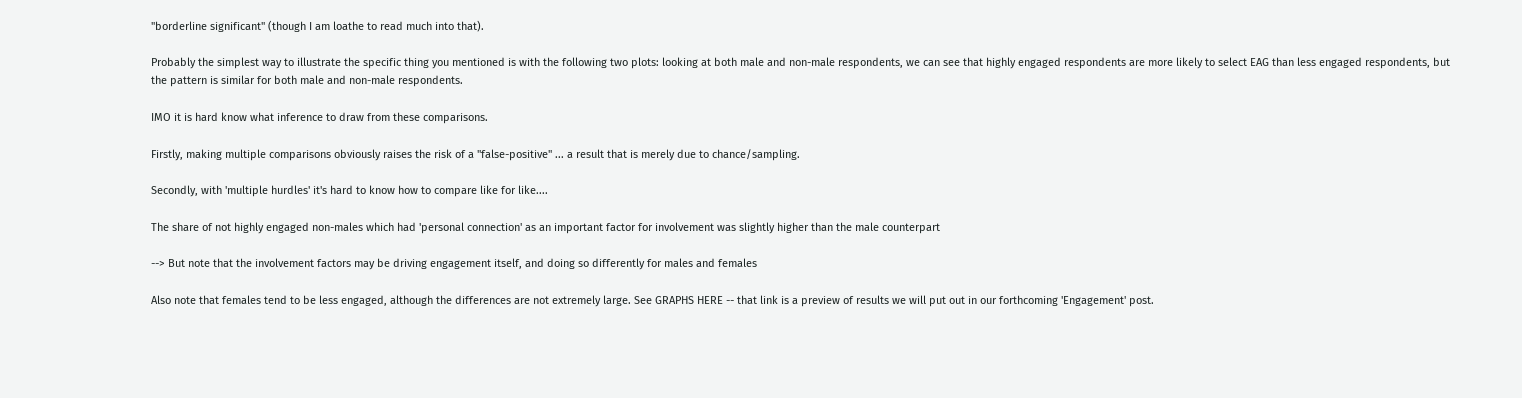"borderline significant" (though I am loathe to read much into that).

Probably the simplest way to illustrate the specific thing you mentioned is with the following two plots: looking at both male and non-male respondents, we can see that highly engaged respondents are more likely to select EAG than less engaged respondents, but the pattern is similar for both male and non-male respondents.

IMO it is hard know what inference to draw from these comparisons.

Firstly, making multiple comparisons obviously raises the risk of a "false-positive" ... a result that is merely due to chance/sampling.

Secondly, with 'multiple hurdles' it's hard to know how to compare like for like....

The share of not highly engaged non-males which had 'personal connection' as an important factor for involvement was slightly higher than the male counterpart

--> But note that the involvement factors may be driving engagement itself, and doing so differently for males and females

Also note that females tend to be less engaged, although the differences are not extremely large. See GRAPHS HERE -- that link is a preview of results we will put out in our forthcoming 'Engagement' post.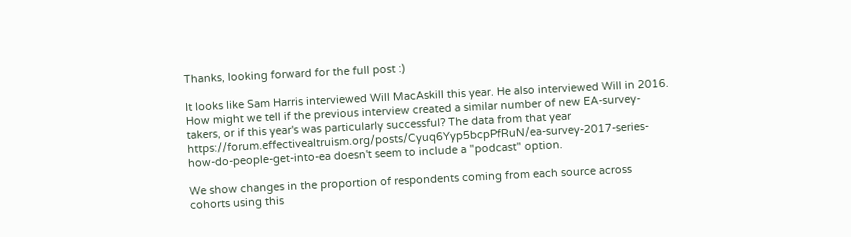Thanks, looking forward for the full post :)

It looks like Sam Harris interviewed Will MacAskill this year. He also interviewed Will in 2016. How might we tell if the previous interview created a similar number of new EA-survey-takers, or if this year's was particularly successful? The data from that year https://forum.effectivealtruism.org/posts/Cyuq6Yyp5bcpPfRuN/ea-survey-2017-series-how-do-people-get-into-ea doesn't seem to include a "podcast" option.

We show changes in the proportion of respondents coming from each source across cohorts using this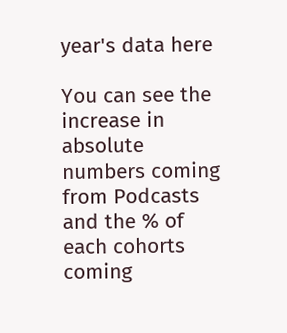year's data here

You can see the increase in absolute numbers coming from Podcasts and the % of each cohorts coming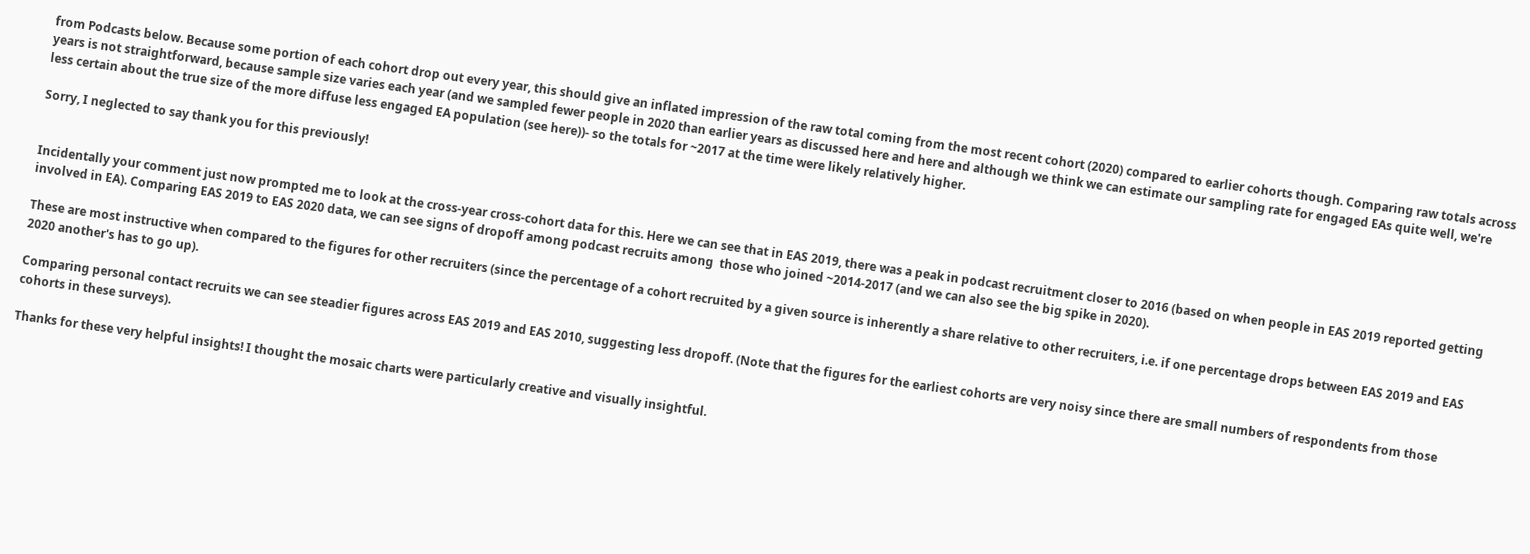from Podcasts below. Because some portion of each cohort drop out every year, this should give an inflated impression of the raw total coming from the most recent cohort (2020) compared to earlier cohorts though. Comparing raw totals across years is not straightforward, because sample size varies each year (and we sampled fewer people in 2020 than earlier years as discussed here and here and although we think we can estimate our sampling rate for engaged EAs quite well, we're less certain about the true size of the more diffuse less engaged EA population (see here))- so the totals for ~2017 at the time were likely relatively higher.

Sorry, I neglected to say thank you for this previously!


Incidentally your comment just now prompted me to look at the cross-year cross-cohort data for this. Here we can see that in EAS 2019, there was a peak in podcast recruitment closer to 2016 (based on when people in EAS 2019 reported getting involved in EA). Comparing EAS 2019 to EAS 2020 data, we can see signs of dropoff among podcast recruits among  those who joined ~2014-2017 (and we can also see the big spike in 2020).

These are most instructive when compared to the figures for other recruiters (since the percentage of a cohort recruited by a given source is inherently a share relative to other recruiters, i.e. if one percentage drops between EAS 2019 and EAS 2020 another's has to go up).

Comparing personal contact recruits we can see steadier figures across EAS 2019 and EAS 2010, suggesting less dropoff. (Note that the figures for the earliest cohorts are very noisy since there are small numbers of respondents from those cohorts in these surveys).

Thanks for these very helpful insights! I thought the mosaic charts were particularly creative and visually insightful.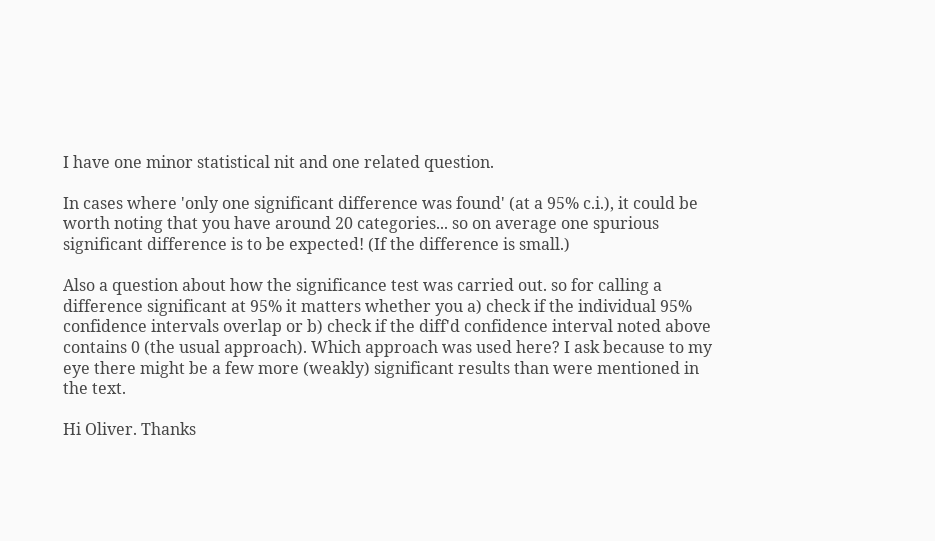I have one minor statistical nit and one related question.

In cases where 'only one significant difference was found' (at a 95% c.i.), it could be worth noting that you have around 20 categories... so on average one spurious significant difference is to be expected! (If the difference is small.)

Also a question about how the significance test was carried out. so for calling a difference significant at 95% it matters whether you a) check if the individual 95% confidence intervals overlap or b) check if the diff'd confidence interval noted above contains 0 (the usual approach). Which approach was used here? I ask because to my eye there might be a few more (weakly) significant results than were mentioned in the text.

Hi Oliver. Thanks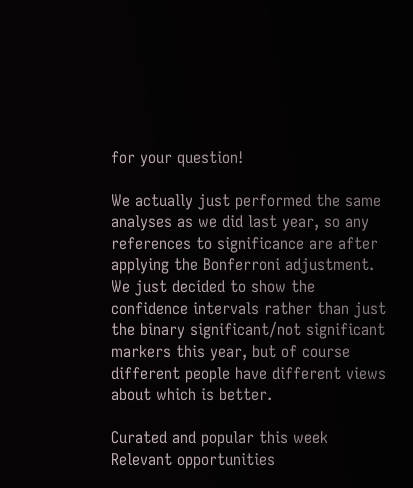for your question!

We actually just performed the same analyses as we did last year, so any references to significance are after applying the Bonferroni adjustment. We just decided to show the confidence intervals rather than just the binary significant/not significant markers this year, but of course different people have different views about which is better.

Curated and popular this week
Relevant opportunities